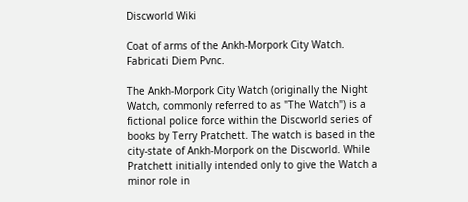Discworld Wiki

Coat of arms of the Ankh-Morpork City Watch. Fabricati Diem Pvnc.

The Ankh-Morpork City Watch (originally the Night Watch, commonly referred to as "The Watch") is a fictional police force within the Discworld series of books by Terry Pratchett. The watch is based in the city-state of Ankh-Morpork on the Discworld. While Pratchett initially intended only to give the Watch a minor role in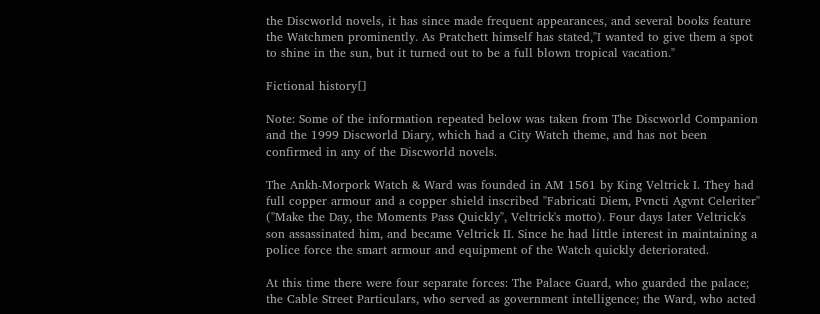the Discworld novels, it has since made frequent appearances, and several books feature the Watchmen prominently. As Pratchett himself has stated,"I wanted to give them a spot to shine in the sun, but it turned out to be a full blown tropical vacation."

Fictional history[]

Note: Some of the information repeated below was taken from The Discworld Companion and the 1999 Discworld Diary, which had a City Watch theme, and has not been confirmed in any of the Discworld novels.

The Ankh-Morpork Watch & Ward was founded in AM 1561 by King Veltrick I. They had full copper armour and a copper shield inscribed "Fabricati Diem, Pvncti Agvnt Celeriter" ("Make the Day, the Moments Pass Quickly", Veltrick's motto). Four days later Veltrick's son assassinated him, and became Veltrick II. Since he had little interest in maintaining a police force the smart armour and equipment of the Watch quickly deteriorated.

At this time there were four separate forces: The Palace Guard, who guarded the palace; the Cable Street Particulars, who served as government intelligence; the Ward, who acted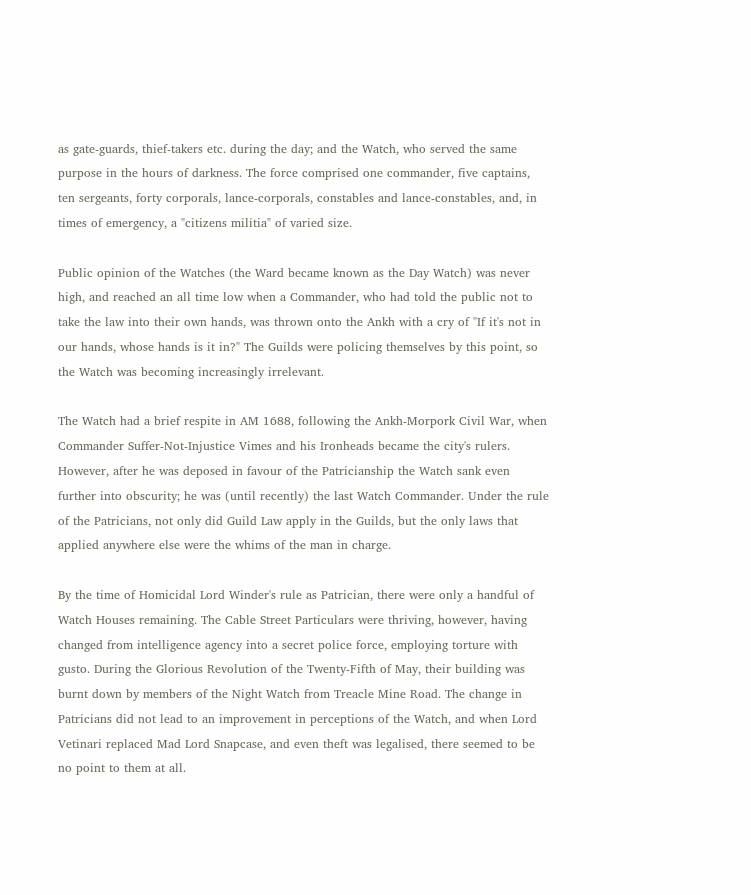as gate-guards, thief-takers etc. during the day; and the Watch, who served the same purpose in the hours of darkness. The force comprised one commander, five captains, ten sergeants, forty corporals, lance-corporals, constables and lance-constables, and, in times of emergency, a "citizens militia" of varied size.

Public opinion of the Watches (the Ward became known as the Day Watch) was never high, and reached an all time low when a Commander, who had told the public not to take the law into their own hands, was thrown onto the Ankh with a cry of "If it's not in our hands, whose hands is it in?" The Guilds were policing themselves by this point, so the Watch was becoming increasingly irrelevant.

The Watch had a brief respite in AM 1688, following the Ankh-Morpork Civil War, when Commander Suffer-Not-Injustice Vimes and his Ironheads became the city's rulers. However, after he was deposed in favour of the Patricianship the Watch sank even further into obscurity; he was (until recently) the last Watch Commander. Under the rule of the Patricians, not only did Guild Law apply in the Guilds, but the only laws that applied anywhere else were the whims of the man in charge.

By the time of Homicidal Lord Winder's rule as Patrician, there were only a handful of Watch Houses remaining. The Cable Street Particulars were thriving, however, having changed from intelligence agency into a secret police force, employing torture with gusto. During the Glorious Revolution of the Twenty-Fifth of May, their building was burnt down by members of the Night Watch from Treacle Mine Road. The change in Patricians did not lead to an improvement in perceptions of the Watch, and when Lord Vetinari replaced Mad Lord Snapcase, and even theft was legalised, there seemed to be no point to them at all.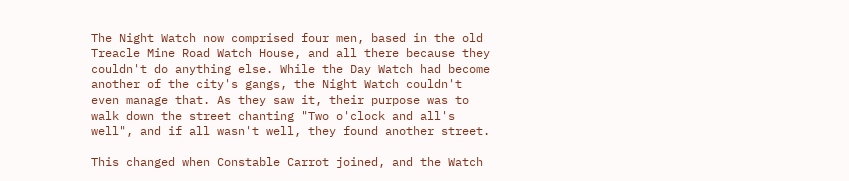The Night Watch now comprised four men, based in the old Treacle Mine Road Watch House, and all there because they couldn't do anything else. While the Day Watch had become another of the city's gangs, the Night Watch couldn't even manage that. As they saw it, their purpose was to walk down the street chanting "Two o'clock and all's well", and if all wasn't well, they found another street.

This changed when Constable Carrot joined, and the Watch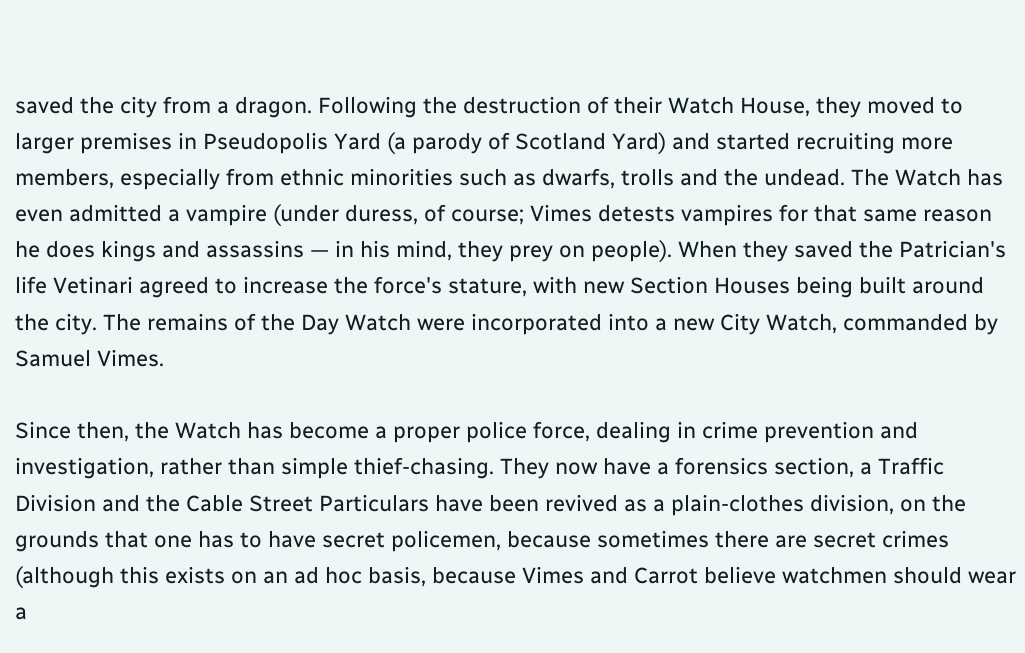saved the city from a dragon. Following the destruction of their Watch House, they moved to larger premises in Pseudopolis Yard (a parody of Scotland Yard) and started recruiting more members, especially from ethnic minorities such as dwarfs, trolls and the undead. The Watch has even admitted a vampire (under duress, of course; Vimes detests vampires for that same reason he does kings and assassins — in his mind, they prey on people). When they saved the Patrician's life Vetinari agreed to increase the force's stature, with new Section Houses being built around the city. The remains of the Day Watch were incorporated into a new City Watch, commanded by Samuel Vimes.

Since then, the Watch has become a proper police force, dealing in crime prevention and investigation, rather than simple thief-chasing. They now have a forensics section, a Traffic Division and the Cable Street Particulars have been revived as a plain-clothes division, on the grounds that one has to have secret policemen, because sometimes there are secret crimes (although this exists on an ad hoc basis, because Vimes and Carrot believe watchmen should wear a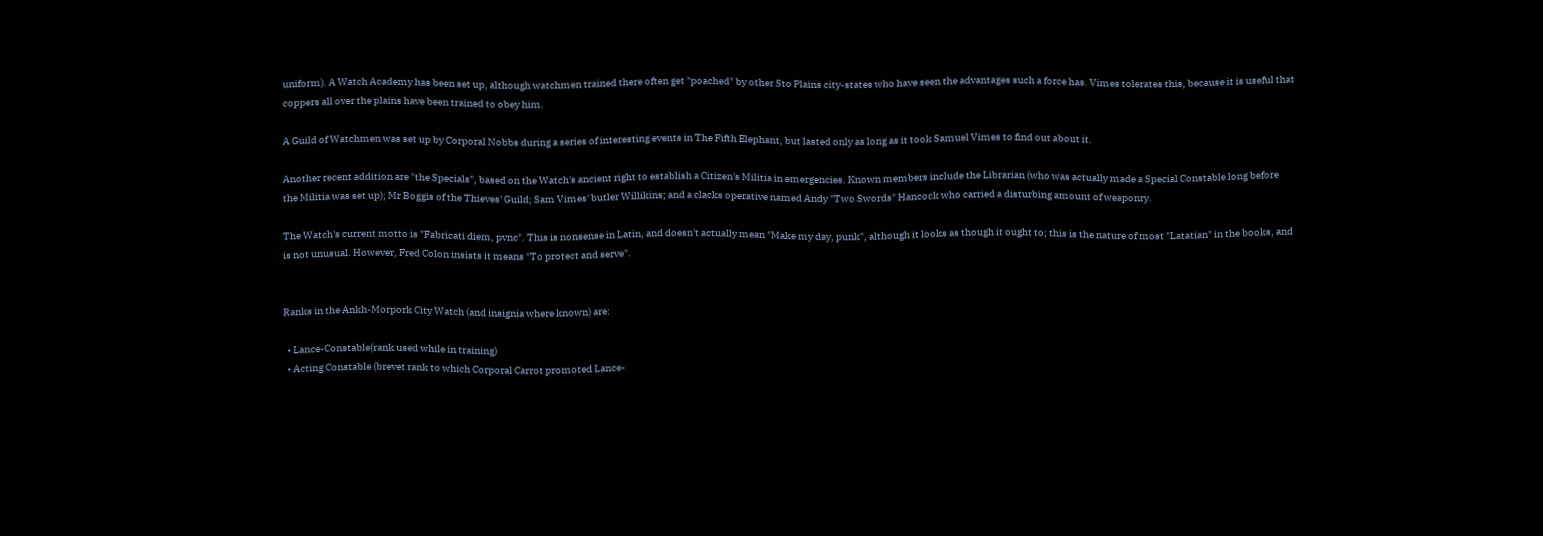uniform). A Watch Academy has been set up, although watchmen trained there often get "poached" by other Sto Plains city-states who have seen the advantages such a force has. Vimes tolerates this, because it is useful that coppers all over the plains have been trained to obey him.

A Guild of Watchmen was set up by Corporal Nobbs during a series of interesting events in The Fifth Elephant, but lasted only as long as it took Samuel Vimes to find out about it.

Another recent addition are "the Specials", based on the Watch's ancient right to establish a Citizen's Militia in emergencies. Known members include the Librarian (who was actually made a Special Constable long before the Militia was set up); Mr Boggis of the Thieves' Guild; Sam Vimes' butler Willikins; and a clacks operative named Andy "Two Swords" Hancock who carried a disturbing amount of weaponry.

The Watch's current motto is "Fabricati diem, pvnc". This is nonsense in Latin, and doesn't actually mean "Make my day, punk", although it looks as though it ought to; this is the nature of most "Latatian" in the books, and is not unusual. However, Fred Colon insists it means "To protect and serve".


Ranks in the Ankh-Morpork City Watch (and insignia where known) are:

  • Lance-Constable(rank used while in training)
  • Acting Constable (brevet rank to which Corporal Carrot promoted Lance-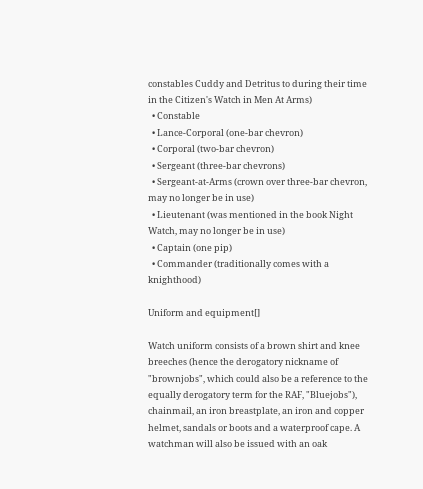constables Cuddy and Detritus to during their time in the Citizen's Watch in Men At Arms)
  • Constable
  • Lance-Corporal (one-bar chevron)
  • Corporal (two-bar chevron)
  • Sergeant (three-bar chevrons)
  • Sergeant-at-Arms (crown over three-bar chevron, may no longer be in use)
  • Lieutenant (was mentioned in the book Night Watch, may no longer be in use)
  • Captain (one pip)
  • Commander (traditionally comes with a knighthood)

Uniform and equipment[]

Watch uniform consists of a brown shirt and knee breeches (hence the derogatory nickname of "brownjobs", which could also be a reference to the equally derogatory term for the RAF, "Bluejobs"), chainmail, an iron breastplate, an iron and copper helmet, sandals or boots and a waterproof cape. A watchman will also be issued with an oak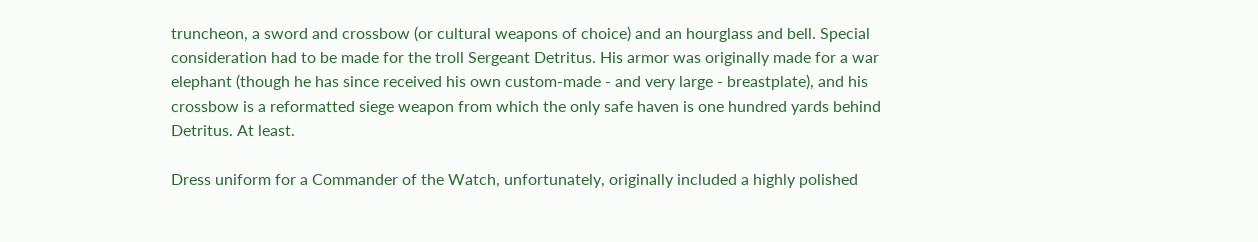truncheon, a sword and crossbow (or cultural weapons of choice) and an hourglass and bell. Special consideration had to be made for the troll Sergeant Detritus. His armor was originally made for a war elephant (though he has since received his own custom-made - and very large - breastplate), and his crossbow is a reformatted siege weapon from which the only safe haven is one hundred yards behind Detritus. At least.

Dress uniform for a Commander of the Watch, unfortunately, originally included a highly polished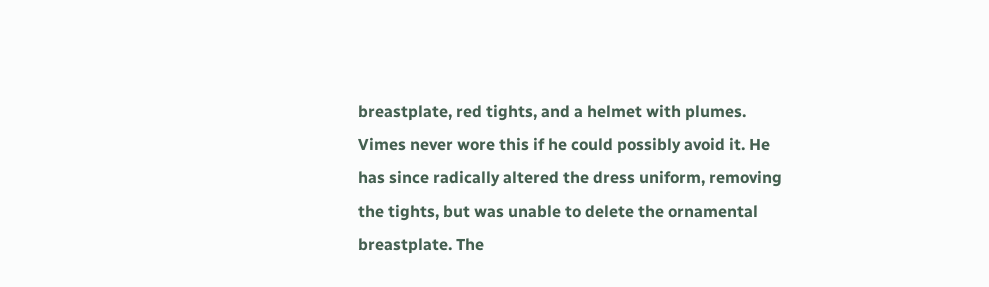breastplate, red tights, and a helmet with plumes. Vimes never wore this if he could possibly avoid it. He has since radically altered the dress uniform, removing the tights, but was unable to delete the ornamental breastplate. The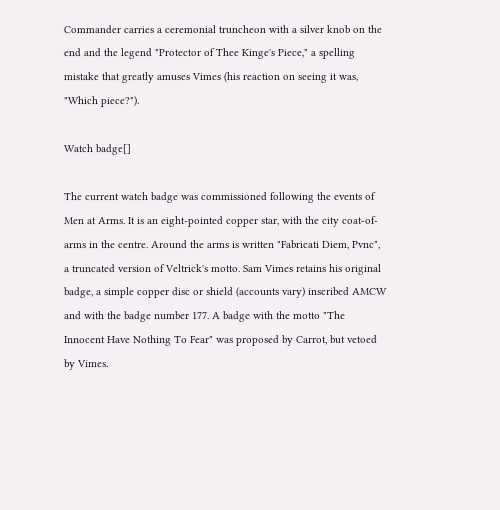Commander carries a ceremonial truncheon with a silver knob on the end and the legend "Protector of Thee Kinge's Piece," a spelling mistake that greatly amuses Vimes (his reaction on seeing it was, "Which piece?").

Watch badge[]

The current watch badge was commissioned following the events of Men at Arms. It is an eight-pointed copper star, with the city coat-of-arms in the centre. Around the arms is written "Fabricati Diem, Pvnc", a truncated version of Veltrick's motto. Sam Vimes retains his original badge, a simple copper disc or shield (accounts vary) inscribed AMCW and with the badge number 177. A badge with the motto "The Innocent Have Nothing To Fear" was proposed by Carrot, but vetoed by Vimes.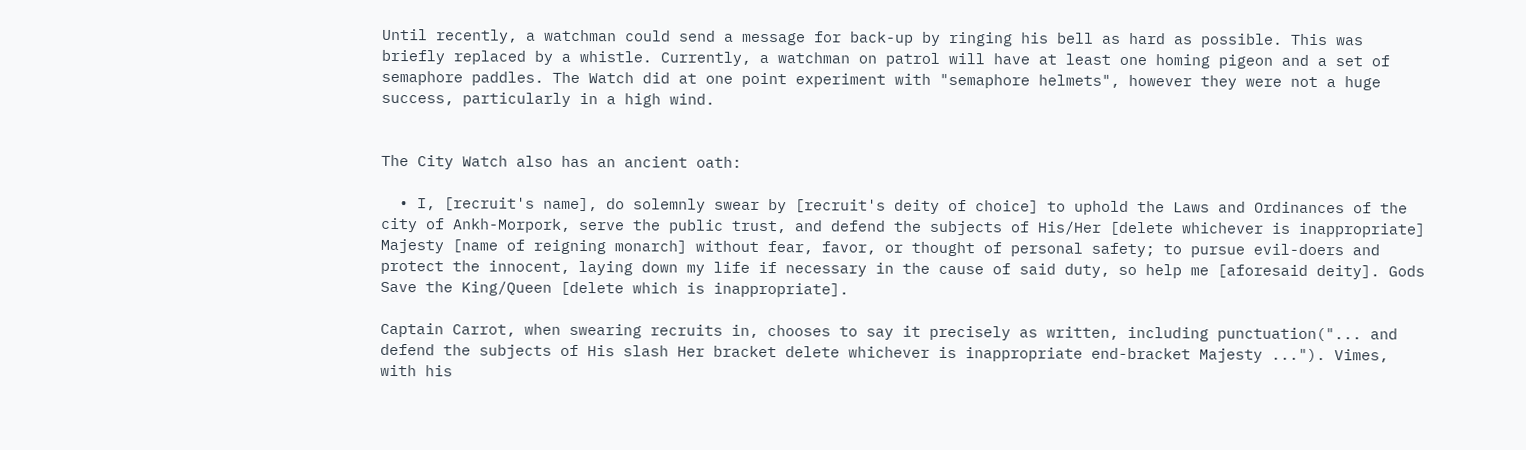Until recently, a watchman could send a message for back-up by ringing his bell as hard as possible. This was briefly replaced by a whistle. Currently, a watchman on patrol will have at least one homing pigeon and a set of semaphore paddles. The Watch did at one point experiment with "semaphore helmets", however they were not a huge success, particularly in a high wind.


The City Watch also has an ancient oath:

  • I, [recruit's name], do solemnly swear by [recruit's deity of choice] to uphold the Laws and Ordinances of the city of Ankh-Morpork, serve the public trust, and defend the subjects of His/Her [delete whichever is inappropriate] Majesty [name of reigning monarch] without fear, favor, or thought of personal safety; to pursue evil-doers and protect the innocent, laying down my life if necessary in the cause of said duty, so help me [aforesaid deity]. Gods Save the King/Queen [delete which is inappropriate].

Captain Carrot, when swearing recruits in, chooses to say it precisely as written, including punctuation("... and defend the subjects of His slash Her bracket delete whichever is inappropriate end-bracket Majesty ..."). Vimes, with his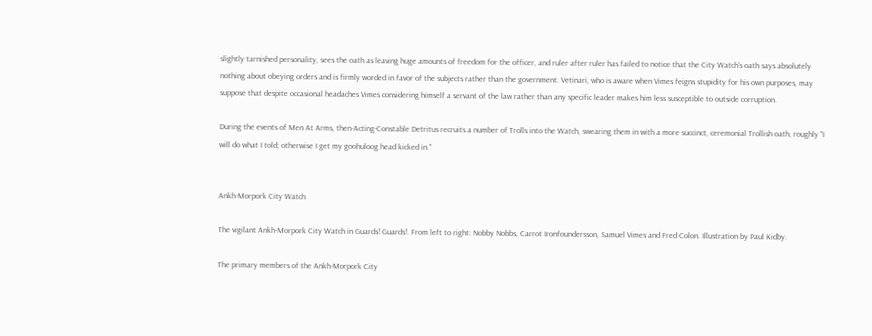slightly tarnished personality, sees the oath as leaving huge amounts of freedom for the officer, and ruler after ruler has failed to notice that the City Watch's oath says absolutely nothing about obeying orders and is firmly worded in favor of the subjects rather than the government. Vetinari, who is aware when Vimes feigns stupidity for his own purposes, may suppose that despite occasional headaches Vimes considering himself a servant of the law rather than any specific leader makes him less susceptible to outside corruption.

During the events of Men At Arms, then-Acting-Constable Detritus recruits a number of Trolls into the Watch, swearing them in with a more succinct, ceremonial Trollish oath, roughly "I will do what I told; otherwise I get my goohuloog head kicked in."


Ankh-Morpork City Watch

The vigilant Ankh-Morpork City Watch in Guards! Guards!. From left to right: Nobby Nobbs, Carrot Ironfoundersson, Samuel Vimes and Fred Colon. Illustration by Paul Kidby.

The primary members of the Ankh-Morpork City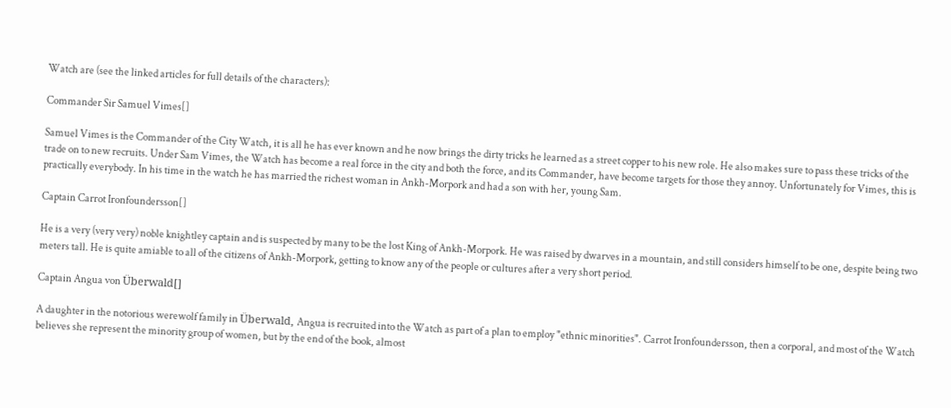Watch are (see the linked articles for full details of the characters):

Commander Sir Samuel Vimes[]

Samuel Vimes is the Commander of the City Watch, it is all he has ever known and he now brings the dirty tricks he learned as a street copper to his new role. He also makes sure to pass these tricks of the trade on to new recruits. Under Sam Vimes, the Watch has become a real force in the city and both the force, and its Commander, have become targets for those they annoy. Unfortunately for Vimes, this is practically everybody. In his time in the watch he has married the richest woman in Ankh-Morpork and had a son with her, young Sam.

Captain Carrot Ironfoundersson[]

He is a very (very very) noble knightley captain and is suspected by many to be the lost King of Ankh-Morpork. He was raised by dwarves in a mountain, and still considers himself to be one, despite being two meters tall. He is quite amiable to all of the citizens of Ankh-Morpork, getting to know any of the people or cultures after a very short period.

Captain Angua von Überwald[]

A daughter in the notorious werewolf family in Überwald, Angua is recruited into the Watch as part of a plan to employ "ethnic minorities". Carrot Ironfoundersson, then a corporal, and most of the Watch believes she represent the minority group of women, but by the end of the book, almost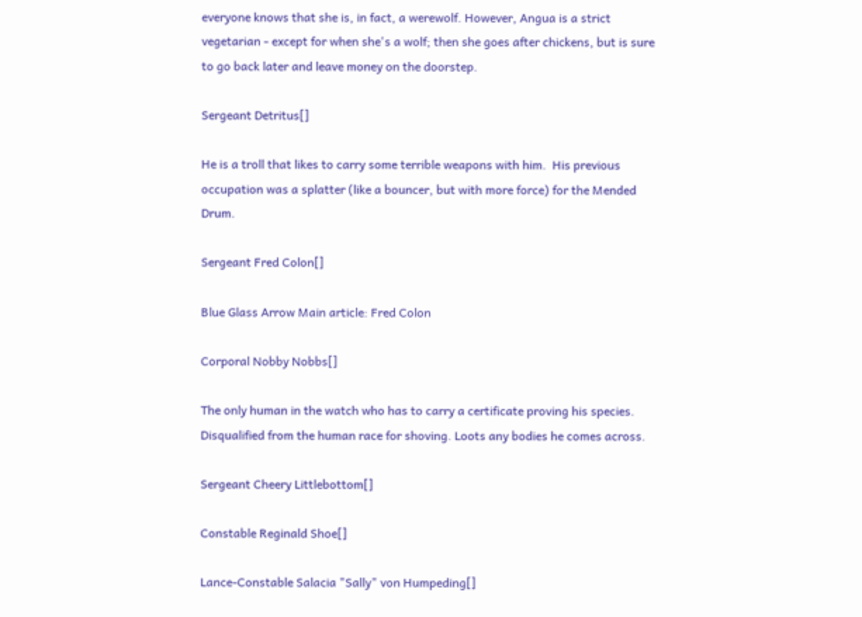everyone knows that she is, in fact, a werewolf. However, Angua is a strict vegetarian - except for when she's a wolf; then she goes after chickens, but is sure to go back later and leave money on the doorstep.

Sergeant Detritus[]

He is a troll that likes to carry some terrible weapons with him.  His previous occupation was a splatter (like a bouncer, but with more force) for the Mended Drum.

Sergeant Fred Colon[]

Blue Glass Arrow Main article: Fred Colon

Corporal Nobby Nobbs[]

The only human in the watch who has to carry a certificate proving his species. Disqualified from the human race for shoving. Loots any bodies he comes across.

Sergeant Cheery Littlebottom[]

Constable Reginald Shoe[]

Lance-Constable Salacia "Sally" von Humpeding[]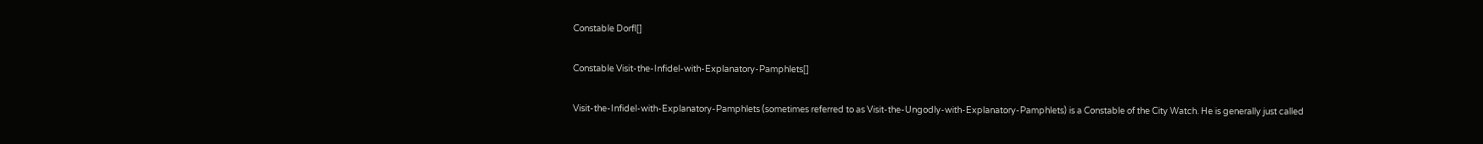Constable Dorfl[]

Constable Visit-the-Infidel-with-Explanatory-Pamphlets[]

Visit-the-Infidel-with-Explanatory-Pamphlets (sometimes referred to as Visit-the-Ungodly-with-Explanatory-Pamphlets) is a Constable of the City Watch. He is generally just called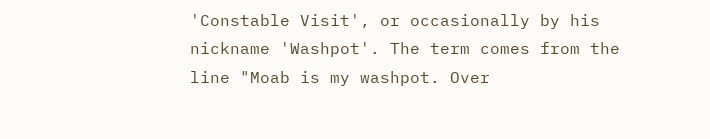'Constable Visit', or occasionally by his nickname 'Washpot'. The term comes from the line "Moab is my washpot. Over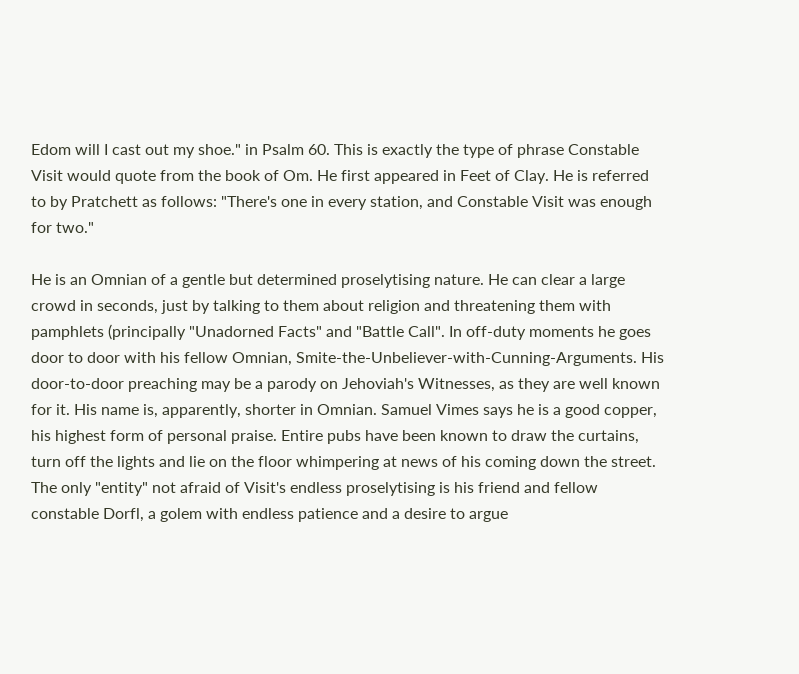Edom will I cast out my shoe." in Psalm 60. This is exactly the type of phrase Constable Visit would quote from the book of Om. He first appeared in Feet of Clay. He is referred to by Pratchett as follows: "There's one in every station, and Constable Visit was enough for two."

He is an Omnian of a gentle but determined proselytising nature. He can clear a large crowd in seconds, just by talking to them about religion and threatening them with pamphlets (principally "Unadorned Facts" and "Battle Call". In off-duty moments he goes door to door with his fellow Omnian, Smite-the-Unbeliever-with-Cunning-Arguments. His door-to-door preaching may be a parody on Jehoviah's Witnesses, as they are well known for it. His name is, apparently, shorter in Omnian. Samuel Vimes says he is a good copper, his highest form of personal praise. Entire pubs have been known to draw the curtains, turn off the lights and lie on the floor whimpering at news of his coming down the street. The only "entity" not afraid of Visit's endless proselytising is his friend and fellow constable Dorfl, a golem with endless patience and a desire to argue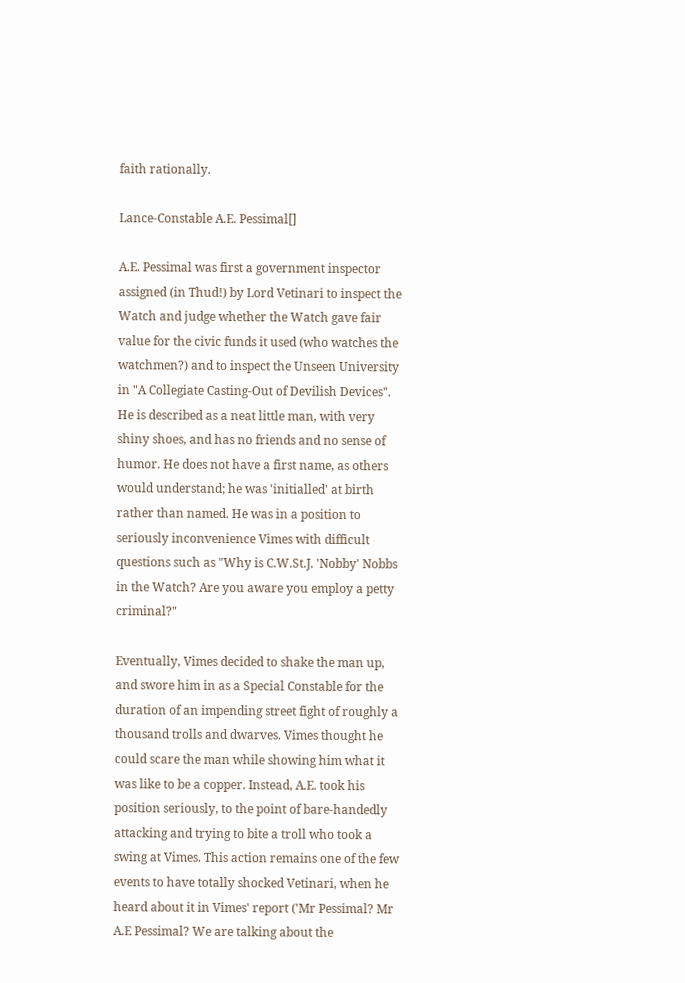faith rationally.

Lance-Constable A.E. Pessimal[]

A.E. Pessimal was first a government inspector assigned (in Thud!) by Lord Vetinari to inspect the Watch and judge whether the Watch gave fair value for the civic funds it used (who watches the watchmen?) and to inspect the Unseen University in "A Collegiate Casting-Out of Devilish Devices". He is described as a neat little man, with very shiny shoes, and has no friends and no sense of humor. He does not have a first name, as others would understand; he was 'initialled' at birth rather than named. He was in a position to seriously inconvenience Vimes with difficult questions such as "Why is C.W.St.J. 'Nobby' Nobbs in the Watch? Are you aware you employ a petty criminal?"

Eventually, Vimes decided to shake the man up, and swore him in as a Special Constable for the duration of an impending street fight of roughly a thousand trolls and dwarves. Vimes thought he could scare the man while showing him what it was like to be a copper. Instead, A.E. took his position seriously, to the point of bare-handedly attacking and trying to bite a troll who took a swing at Vimes. This action remains one of the few events to have totally shocked Vetinari, when he heard about it in Vimes' report ('Mr Pessimal? Mr A.E Pessimal? We are talking about the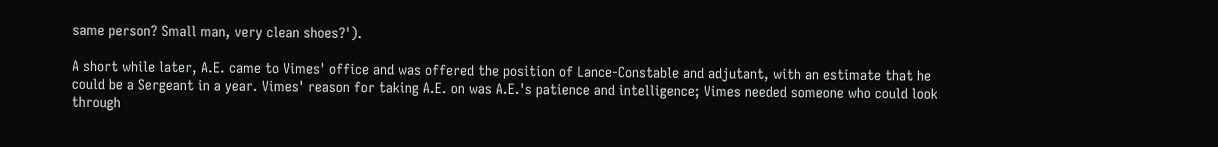same person? Small man, very clean shoes?').

A short while later, A.E. came to Vimes' office and was offered the position of Lance-Constable and adjutant, with an estimate that he could be a Sergeant in a year. Vimes' reason for taking A.E. on was A.E.'s patience and intelligence; Vimes needed someone who could look through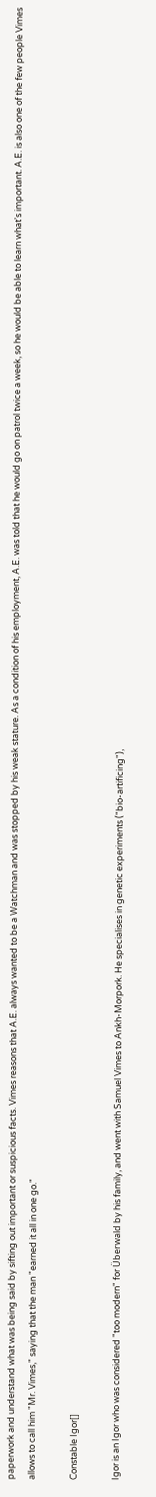paperwork and understand what was being said by sifting out important or suspicious facts. Vimes reasons that A.E. always wanted to be a Watchman and was stopped by his weak stature. As a condition of his employment, A.E. was told that he would go on patrol twice a week, so he would be able to learn what's important. A.E. is also one of the few people Vimes allows to call him "Mr. Vimes," saying that the man "earned it all in one go."

Constable Igor[]

Igor is an Igor who was considered "too modern" for Überwald by his family, and went with Samuel Vimes to Ankh-Morpork. He specialises in genetic experiments ("bio-artificing"),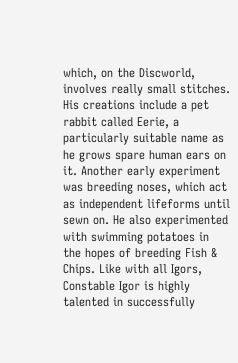which, on the Discworld, involves really small stitches. His creations include a pet rabbit called Eerie, a particularly suitable name as he grows spare human ears on it. Another early experiment was breeding noses, which act as independent lifeforms until sewn on. He also experimented with swimming potatoes in the hopes of breeding Fish & Chips. Like with all Igors, Constable Igor is highly talented in successfully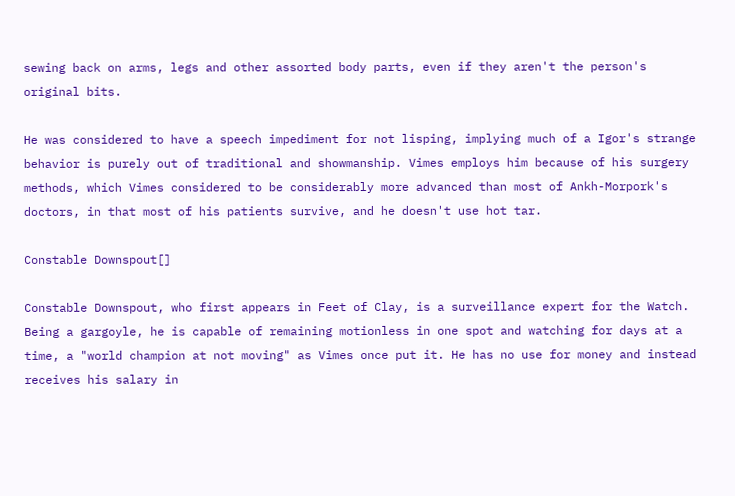sewing back on arms, legs and other assorted body parts, even if they aren't the person's original bits.

He was considered to have a speech impediment for not lisping, implying much of a Igor's strange behavior is purely out of traditional and showmanship. Vimes employs him because of his surgery methods, which Vimes considered to be considerably more advanced than most of Ankh-Morpork's doctors, in that most of his patients survive, and he doesn't use hot tar.

Constable Downspout[]

Constable Downspout, who first appears in Feet of Clay, is a surveillance expert for the Watch. Being a gargoyle, he is capable of remaining motionless in one spot and watching for days at a time, a "world champion at not moving" as Vimes once put it. He has no use for money and instead receives his salary in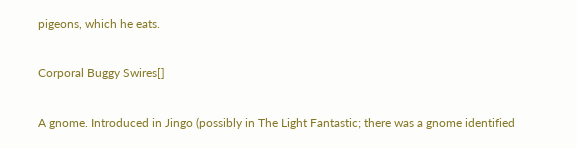pigeons, which he eats.

Corporal Buggy Swires[]

A gnome. Introduced in Jingo (possibly in The Light Fantastic; there was a gnome identified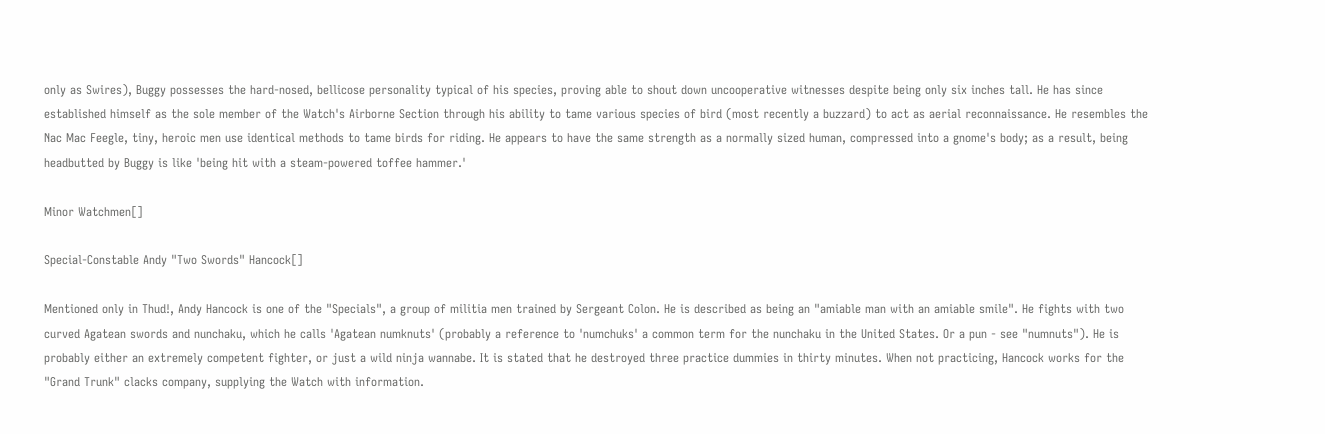only as Swires), Buggy possesses the hard-nosed, bellicose personality typical of his species, proving able to shout down uncooperative witnesses despite being only six inches tall. He has since established himself as the sole member of the Watch's Airborne Section through his ability to tame various species of bird (most recently a buzzard) to act as aerial reconnaissance. He resembles the Nac Mac Feegle, tiny, heroic men use identical methods to tame birds for riding. He appears to have the same strength as a normally sized human, compressed into a gnome's body; as a result, being headbutted by Buggy is like 'being hit with a steam-powered toffee hammer.'

Minor Watchmen[]

Special-Constable Andy "Two Swords" Hancock[]

Mentioned only in Thud!, Andy Hancock is one of the "Specials", a group of militia men trained by Sergeant Colon. He is described as being an "amiable man with an amiable smile". He fights with two curved Agatean swords and nunchaku, which he calls 'Agatean numknuts' (probably a reference to 'numchuks' a common term for the nunchaku in the United States. Or a pun - see "numnuts"). He is probably either an extremely competent fighter, or just a wild ninja wannabe. It is stated that he destroyed three practice dummies in thirty minutes. When not practicing, Hancock works for the "Grand Trunk" clacks company, supplying the Watch with information.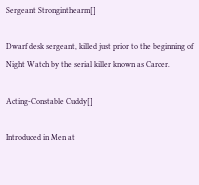Sergeant Stronginthearm[]

Dwarf desk sergeant, killed just prior to the beginning of Night Watch by the serial killer known as Carcer.

Acting-Constable Cuddy[]

Introduced in Men at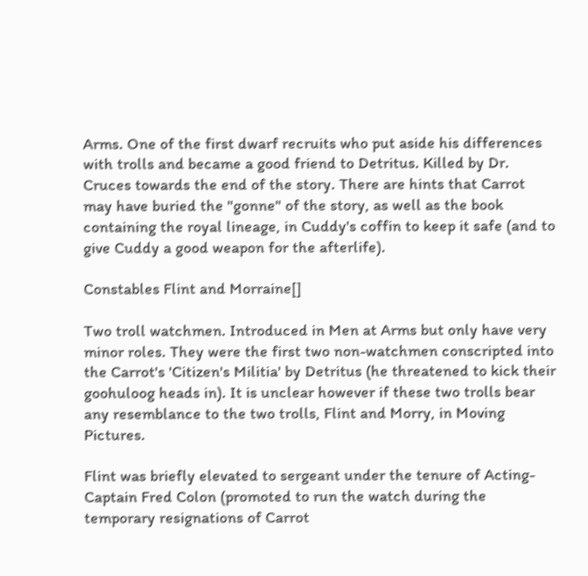Arms. One of the first dwarf recruits who put aside his differences with trolls and became a good friend to Detritus. Killed by Dr. Cruces towards the end of the story. There are hints that Carrot may have buried the "gonne" of the story, as well as the book containing the royal lineage, in Cuddy's coffin to keep it safe (and to give Cuddy a good weapon for the afterlife).

Constables Flint and Morraine[]

Two troll watchmen. Introduced in Men at Arms but only have very minor roles. They were the first two non-watchmen conscripted into the Carrot's 'Citizen's Militia' by Detritus (he threatened to kick their goohuloog heads in). It is unclear however if these two trolls bear any resemblance to the two trolls, Flint and Morry, in Moving Pictures.

Flint was briefly elevated to sergeant under the tenure of Acting-Captain Fred Colon (promoted to run the watch during the temporary resignations of Carrot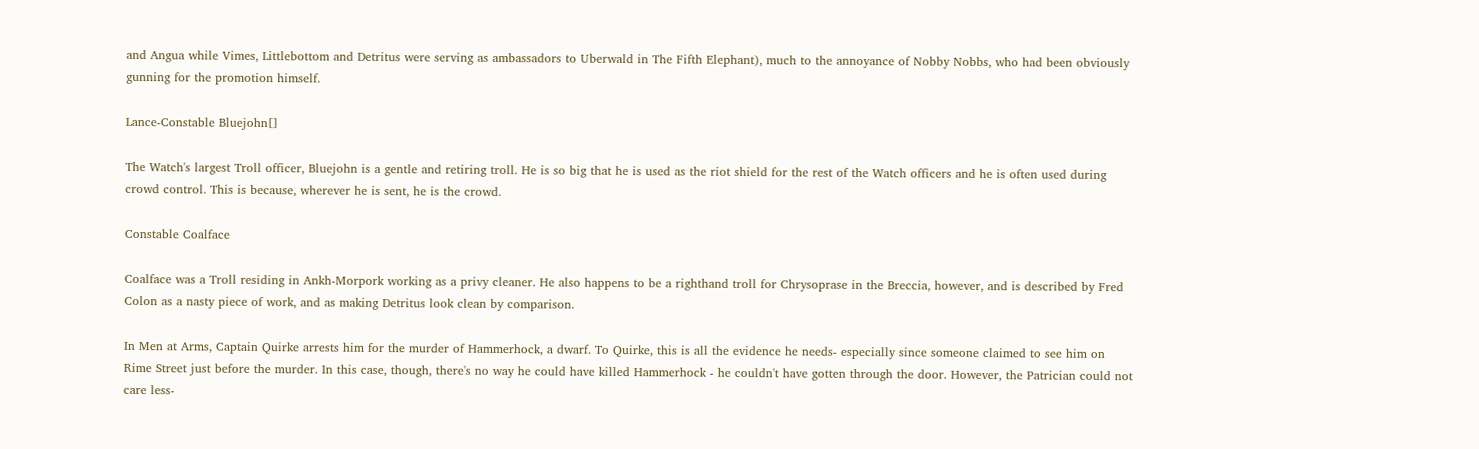and Angua while Vimes, Littlebottom and Detritus were serving as ambassadors to Uberwald in The Fifth Elephant), much to the annoyance of Nobby Nobbs, who had been obviously gunning for the promotion himself.

Lance-Constable Bluejohn[]

The Watch's largest Troll officer, Bluejohn is a gentle and retiring troll. He is so big that he is used as the riot shield for the rest of the Watch officers and he is often used during crowd control. This is because, wherever he is sent, he is the crowd.

Constable Coalface

Coalface was a Troll residing in Ankh-Morpork working as a privy cleaner. He also happens to be a righthand troll for Chrysoprase in the Breccia, however, and is described by Fred Colon as a nasty piece of work, and as making Detritus look clean by comparison.

In Men at Arms, Captain Quirke arrests him for the murder of Hammerhock, a dwarf. To Quirke, this is all the evidence he needs- especially since someone claimed to see him on Rime Street just before the murder. In this case, though, there's no way he could have killed Hammerhock - he couldn't have gotten through the door. However, the Patrician could not care less-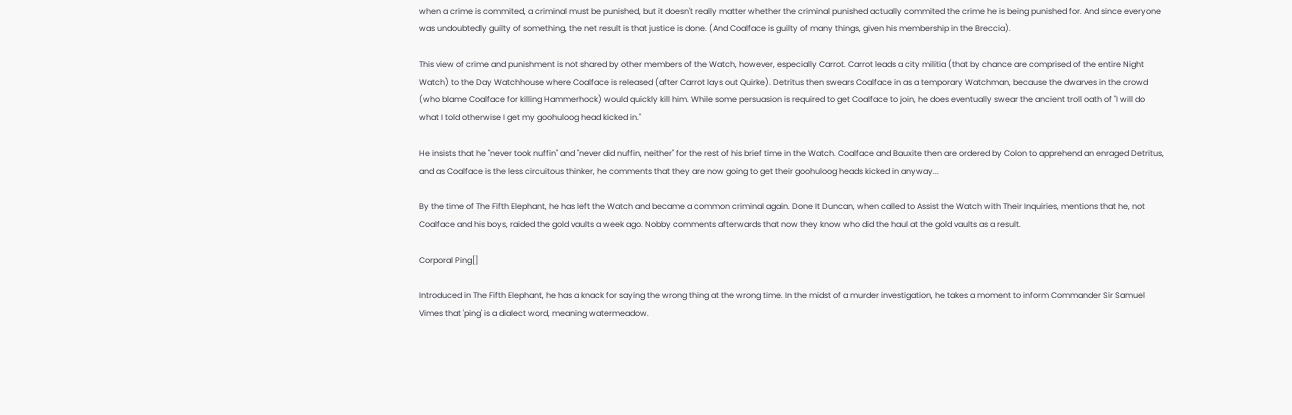when a crime is commited, a criminal must be punished, but it doesn't really matter whether the criminal punished actually commited the crime he is being punished for. And since everyone was undoubtedly guilty of something, the net result is that justice is done. (And Coalface is guilty of many things, given his membership in the Breccia).

This view of crime and punishment is not shared by other members of the Watch, however, especially Carrot. Carrot leads a city militia (that by chance are comprised of the entire Night Watch) to the Day Watchhouse where Coalface is released (after Carrot lays out Quirke). Detritus then swears Coalface in as a temporary Watchman, because the dwarves in the crowd (who blame Coalface for killing Hammerhock) would quickly kill him. While some persuasion is required to get Coalface to join, he does eventually swear the ancient troll oath of "I will do what I told otherwise I get my goohuloog head kicked in."

He insists that he "never took nuffin" and "never did nuffin, neither" for the rest of his brief time in the Watch. Coalface and Bauxite then are ordered by Colon to apprehend an enraged Detritus, and as Coalface is the less circuitous thinker, he comments that they are now going to get their goohuloog heads kicked in anyway...

By the time of The Fifth Elephant, he has left the Watch and became a common criminal again. Done It Duncan, when called to Assist the Watch with Their Inquiries, mentions that he, not Coalface and his boys, raided the gold vaults a week ago. Nobby comments afterwards that now they know who did the haul at the gold vaults as a result.

Corporal Ping[]

Introduced in The Fifth Elephant, he has a knack for saying the wrong thing at the wrong time. In the midst of a murder investigation, he takes a moment to inform Commander Sir Samuel Vimes that 'ping' is a dialect word, meaning watermeadow.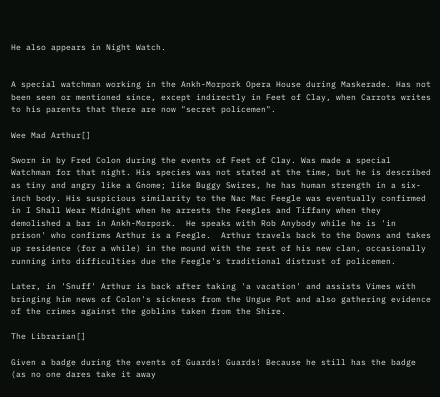He also appears in Night Watch.


A special watchman working in the Ankh-Morpork Opera House during Maskerade. Has not been seen or mentioned since, except indirectly in Feet of Clay, when Carrots writes to his parents that there are now "secret policemen".

Wee Mad Arthur[]

Sworn in by Fred Colon during the events of Feet of Clay. Was made a special Watchman for that night. His species was not stated at the time, but he is described as tiny and angry like a Gnome; like Buggy Swires, he has human strength in a six-inch body. His suspicious similarity to the Nac Mac Feegle was eventually confirmed in I Shall Wear Midnight when he arrests the Feegles and Tiffany when they demolished a bar in Ankh-Morpork.  He speaks with Rob Anybody while he is 'in prison' who confirms Arthur is a Feegle.  Arthur travels back to the Downs and takes up residence (for a while) in the mound with the rest of his new clan, occasionally running into difficulties due the Feegle's traditional distrust of policemen.

Later, in 'Snuff' Arthur is back after taking 'a vacation' and assists Vimes with bringing him news of Colon's sickness from the Ungue Pot and also gathering evidence of the crimes against the goblins taken from the Shire.

The Librarian[]

Given a badge during the events of Guards! Guards! Because he still has the badge (as no one dares take it away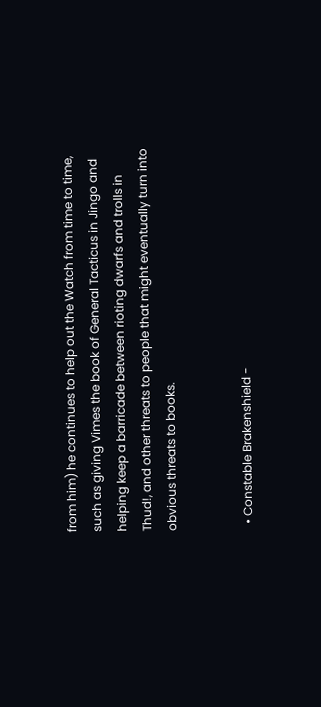from him) he continues to help out the Watch from time to time, such as giving Vimes the book of General Tacticus in Jingo and helping keep a barricade between rioting dwarfs and trolls in Thud!, and other threats to people that might eventually turn into obvious threats to books.


  • Constable Brakenshield -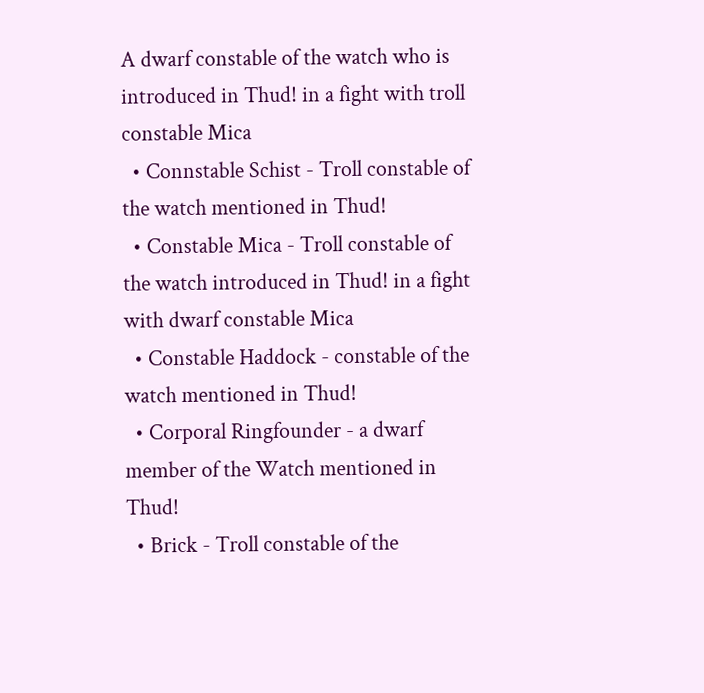A dwarf constable of the watch who is introduced in Thud! in a fight with troll constable Mica
  • Connstable Schist - Troll constable of the watch mentioned in Thud!
  • Constable Mica - Troll constable of the watch introduced in Thud! in a fight with dwarf constable Mica
  • Constable Haddock - constable of the watch mentioned in Thud!
  • Corporal Ringfounder - a dwarf member of the Watch mentioned in Thud!
  • Brick - Troll constable of the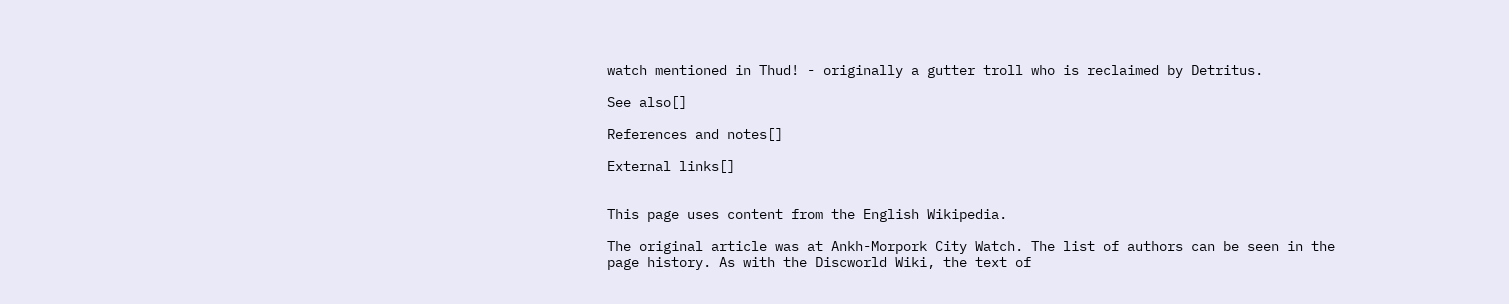watch mentioned in Thud! - originally a gutter troll who is reclaimed by Detritus.

See also[]

References and notes[]

External links[]


This page uses content from the English Wikipedia.

The original article was at Ankh-Morpork City Watch. The list of authors can be seen in the page history. As with the Discworld Wiki, the text of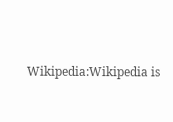Wikipedia:Wikipedia is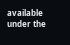available under the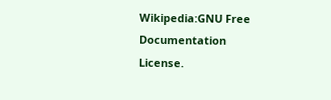Wikipedia:GNU Free Documentation License.